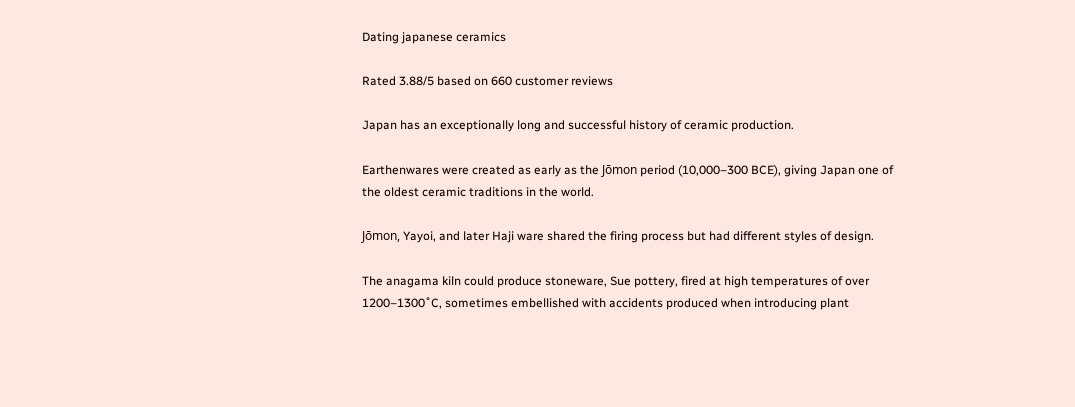Dating japanese ceramics

Rated 3.88/5 based on 660 customer reviews

Japan has an exceptionally long and successful history of ceramic production.

Earthenwares were created as early as the Jōmon period (10,000–300 BCE), giving Japan one of the oldest ceramic traditions in the world.

Jōmon, Yayoi, and later Haji ware shared the firing process but had different styles of design.

The anagama kiln could produce stoneware, Sue pottery, fired at high temperatures of over 1200–1300˚C, sometimes embellished with accidents produced when introducing plant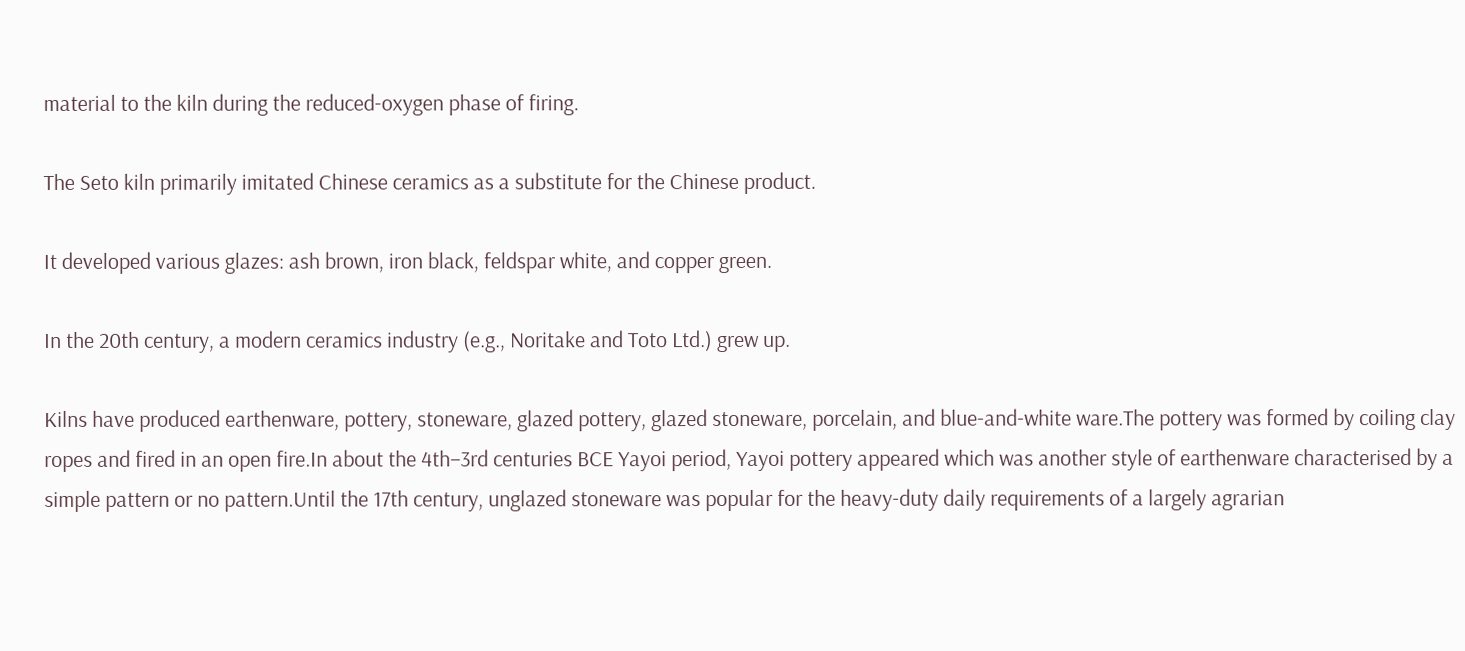material to the kiln during the reduced-oxygen phase of firing.

The Seto kiln primarily imitated Chinese ceramics as a substitute for the Chinese product.

It developed various glazes: ash brown, iron black, feldspar white, and copper green.

In the 20th century, a modern ceramics industry (e.g., Noritake and Toto Ltd.) grew up.

Kilns have produced earthenware, pottery, stoneware, glazed pottery, glazed stoneware, porcelain, and blue-and-white ware.The pottery was formed by coiling clay ropes and fired in an open fire.In about the 4th–3rd centuries BCE Yayoi period, Yayoi pottery appeared which was another style of earthenware characterised by a simple pattern or no pattern.Until the 17th century, unglazed stoneware was popular for the heavy-duty daily requirements of a largely agrarian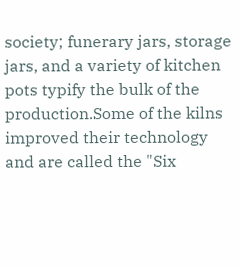society; funerary jars, storage jars, and a variety of kitchen pots typify the bulk of the production.Some of the kilns improved their technology and are called the "Six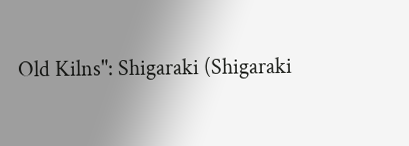Old Kilns": Shigaraki (Shigaraki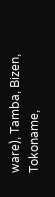ware), Tamba, Bizen, Tokoname,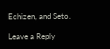Echizen, and Seto.

Leave a Reply